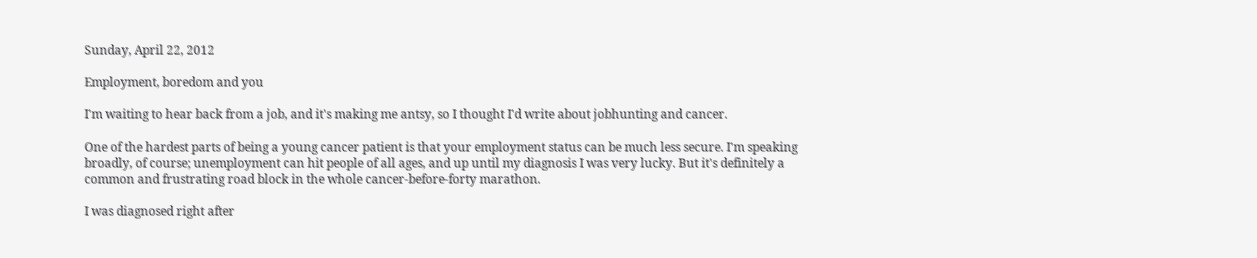Sunday, April 22, 2012

Employment, boredom and you

I'm waiting to hear back from a job, and it's making me antsy, so I thought I'd write about jobhunting and cancer.

One of the hardest parts of being a young cancer patient is that your employment status can be much less secure. I'm speaking broadly, of course; unemployment can hit people of all ages, and up until my diagnosis I was very lucky. But it's definitely a common and frustrating road block in the whole cancer-before-forty marathon.

I was diagnosed right after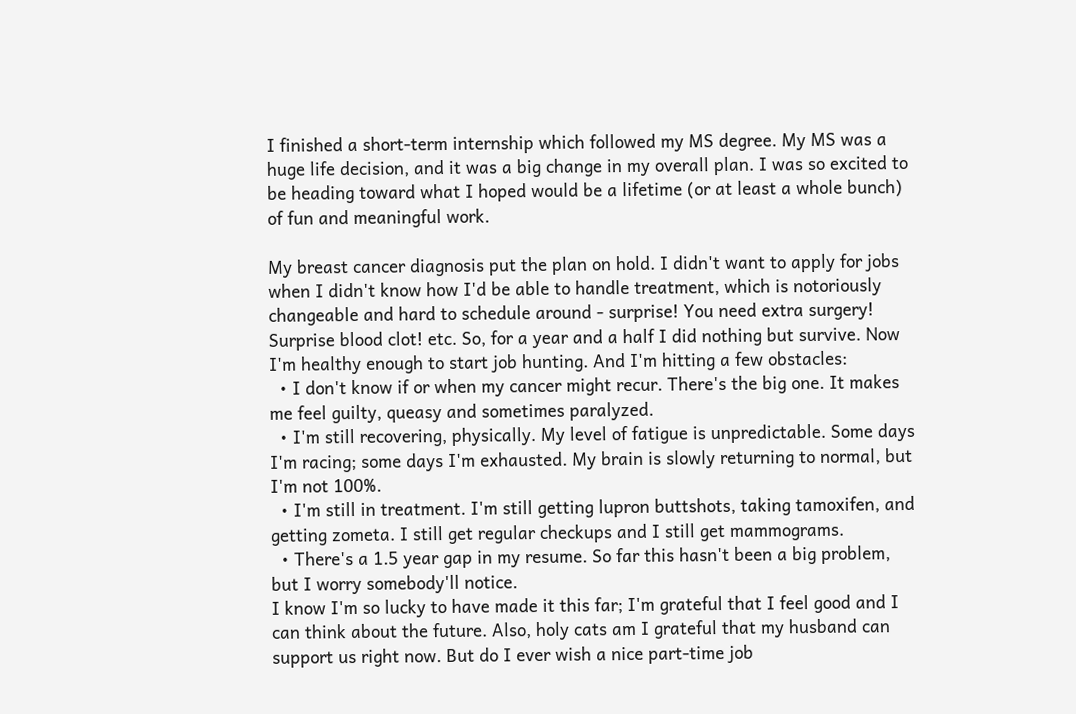I finished a short-term internship which followed my MS degree. My MS was a huge life decision, and it was a big change in my overall plan. I was so excited to be heading toward what I hoped would be a lifetime (or at least a whole bunch) of fun and meaningful work.

My breast cancer diagnosis put the plan on hold. I didn't want to apply for jobs when I didn't know how I'd be able to handle treatment, which is notoriously changeable and hard to schedule around - surprise! You need extra surgery! Surprise blood clot! etc. So, for a year and a half I did nothing but survive. Now I'm healthy enough to start job hunting. And I'm hitting a few obstacles:
  • I don't know if or when my cancer might recur. There's the big one. It makes me feel guilty, queasy and sometimes paralyzed.
  • I'm still recovering, physically. My level of fatigue is unpredictable. Some days I'm racing; some days I'm exhausted. My brain is slowly returning to normal, but I'm not 100%.
  • I'm still in treatment. I'm still getting lupron buttshots, taking tamoxifen, and getting zometa. I still get regular checkups and I still get mammograms.
  • There's a 1.5 year gap in my resume. So far this hasn't been a big problem, but I worry somebody'll notice.
I know I'm so lucky to have made it this far; I'm grateful that I feel good and I can think about the future. Also, holy cats am I grateful that my husband can support us right now. But do I ever wish a nice part-time job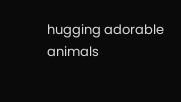hugging adorable animals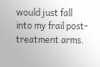would just fall into my frail post-treatment arms.